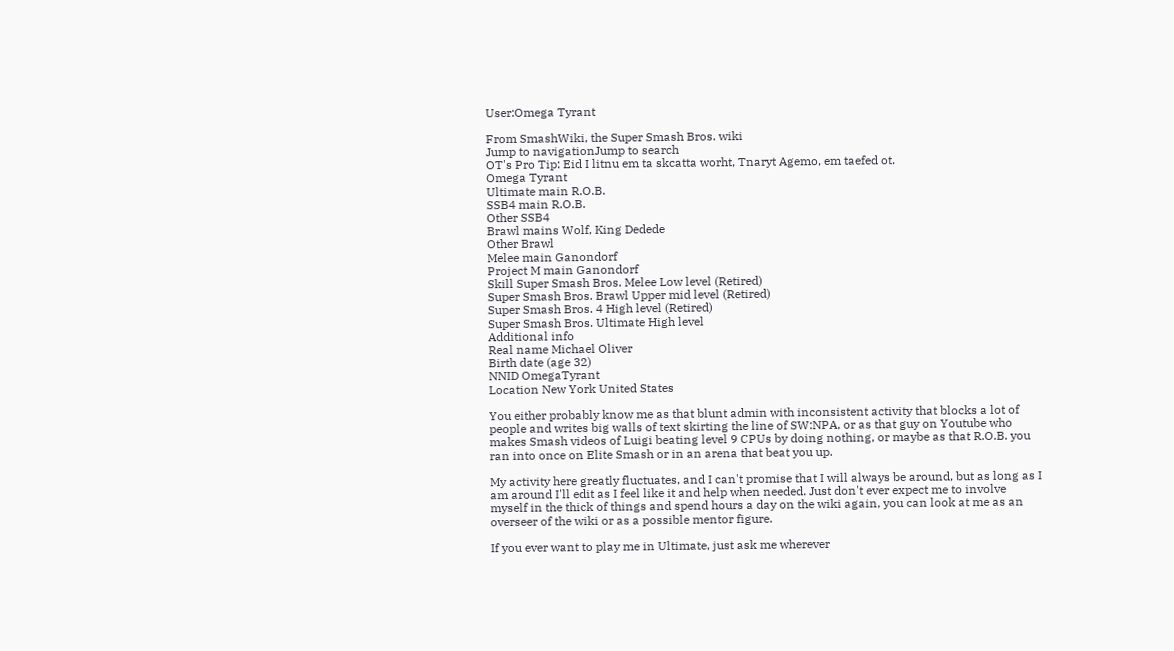User:Omega Tyrant

From SmashWiki, the Super Smash Bros. wiki
Jump to navigationJump to search
OT's Pro Tip: Eid I litnu em ta skcatta worht, Tnaryt Agemo, em taefed ot.
Omega Tyrant
Ultimate main R.O.B.
SSB4 main R.O.B.
Other SSB4
Brawl mains Wolf, King Dedede
Other Brawl
Melee main Ganondorf
Project M main Ganondorf
Skill Super Smash Bros. Melee Low level (Retired)
Super Smash Bros. Brawl Upper mid level (Retired)
Super Smash Bros. 4 High level (Retired)
Super Smash Bros. Ultimate High level
Additional info
Real name Michael Oliver
Birth date (age 32)
NNID OmegaTyrant
Location New York United States

You either probably know me as that blunt admin with inconsistent activity that blocks a lot of people and writes big walls of text skirting the line of SW:NPA, or as that guy on Youtube who makes Smash videos of Luigi beating level 9 CPUs by doing nothing, or maybe as that R.O.B. you ran into once on Elite Smash or in an arena that beat you up.

My activity here greatly fluctuates, and I can't promise that I will always be around, but as long as I am around I'll edit as I feel like it and help when needed. Just don't ever expect me to involve myself in the thick of things and spend hours a day on the wiki again, you can look at me as an overseer of the wiki or as a possible mentor figure.

If you ever want to play me in Ultimate, just ask me wherever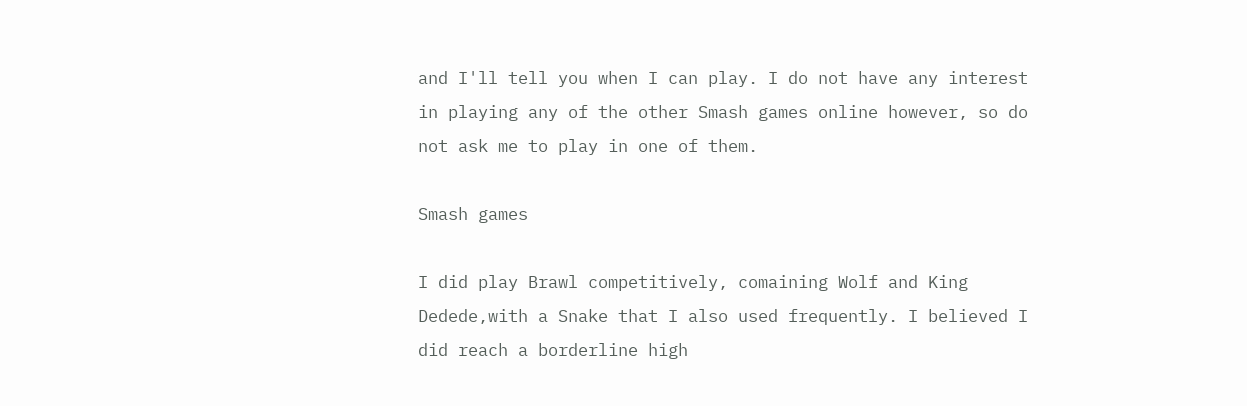and I'll tell you when I can play. I do not have any interest in playing any of the other Smash games online however, so do not ask me to play in one of them.

Smash games

I did play Brawl competitively, comaining Wolf and King Dedede,with a Snake that I also used frequently. I believed I did reach a borderline high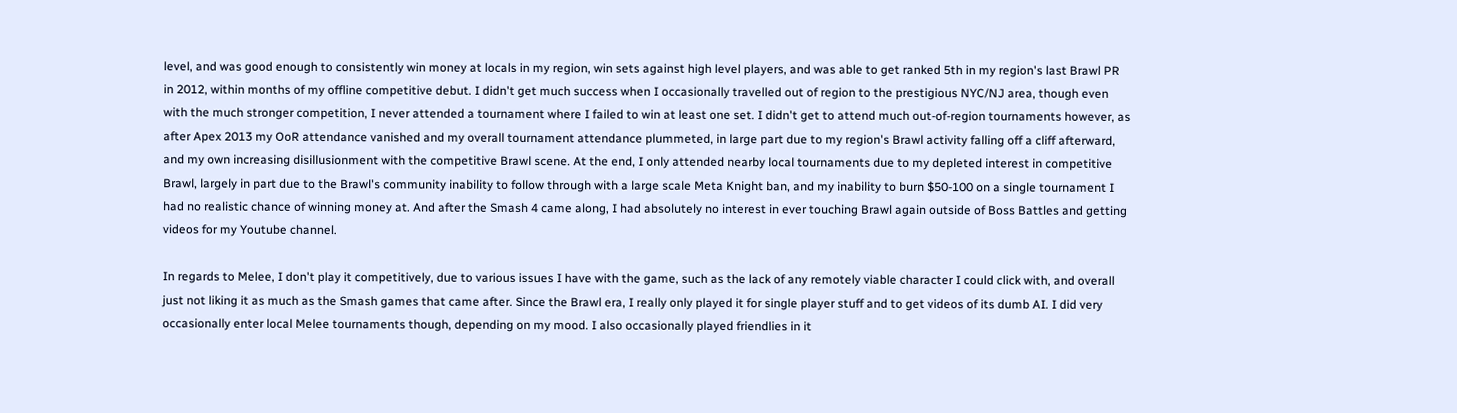level, and was good enough to consistently win money at locals in my region, win sets against high level players, and was able to get ranked 5th in my region's last Brawl PR in 2012, within months of my offline competitive debut. I didn't get much success when I occasionally travelled out of region to the prestigious NYC/NJ area, though even with the much stronger competition, I never attended a tournament where I failed to win at least one set. I didn't get to attend much out-of-region tournaments however, as after Apex 2013 my OoR attendance vanished and my overall tournament attendance plummeted, in large part due to my region's Brawl activity falling off a cliff afterward, and my own increasing disillusionment with the competitive Brawl scene. At the end, I only attended nearby local tournaments due to my depleted interest in competitive Brawl, largely in part due to the Brawl's community inability to follow through with a large scale Meta Knight ban, and my inability to burn $50-100 on a single tournament I had no realistic chance of winning money at. And after the Smash 4 came along, I had absolutely no interest in ever touching Brawl again outside of Boss Battles and getting videos for my Youtube channel.

In regards to Melee, I don't play it competitively, due to various issues I have with the game, such as the lack of any remotely viable character I could click with, and overall just not liking it as much as the Smash games that came after. Since the Brawl era, I really only played it for single player stuff and to get videos of its dumb AI. I did very occasionally enter local Melee tournaments though, depending on my mood. I also occasionally played friendlies in it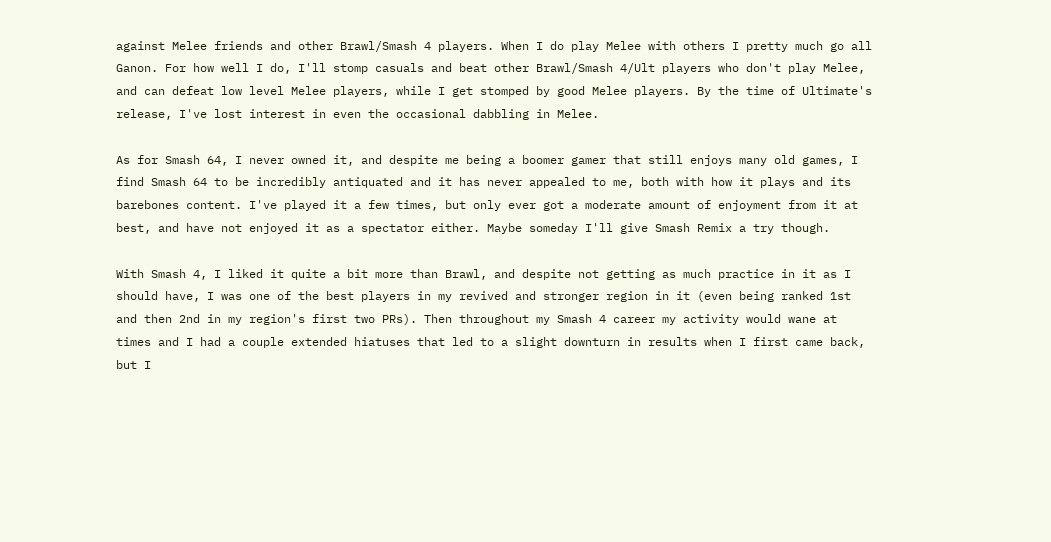against Melee friends and other Brawl/Smash 4 players. When I do play Melee with others I pretty much go all Ganon. For how well I do, I'll stomp casuals and beat other Brawl/Smash 4/Ult players who don't play Melee, and can defeat low level Melee players, while I get stomped by good Melee players. By the time of Ultimate's release, I've lost interest in even the occasional dabbling in Melee.

As for Smash 64, I never owned it, and despite me being a boomer gamer that still enjoys many old games, I find Smash 64 to be incredibly antiquated and it has never appealed to me, both with how it plays and its barebones content. I've played it a few times, but only ever got a moderate amount of enjoyment from it at best, and have not enjoyed it as a spectator either. Maybe someday I'll give Smash Remix a try though.

With Smash 4, I liked it quite a bit more than Brawl, and despite not getting as much practice in it as I should have, I was one of the best players in my revived and stronger region in it (even being ranked 1st and then 2nd in my region's first two PRs). Then throughout my Smash 4 career my activity would wane at times and I had a couple extended hiatuses that led to a slight downturn in results when I first came back, but I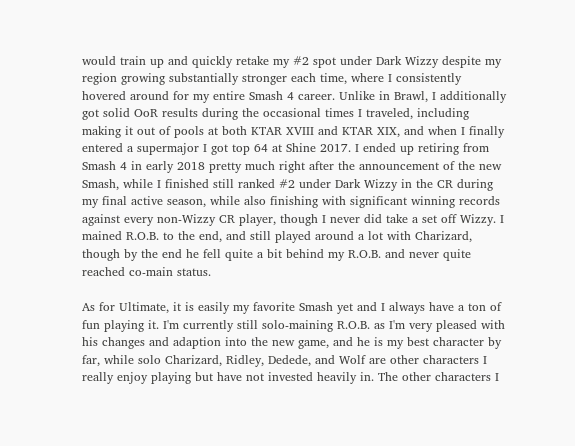would train up and quickly retake my #2 spot under Dark Wizzy despite my region growing substantially stronger each time, where I consistently hovered around for my entire Smash 4 career. Unlike in Brawl, I additionally got solid OoR results during the occasional times I traveled, including making it out of pools at both KTAR XVIII and KTAR XIX, and when I finally entered a supermajor I got top 64 at Shine 2017. I ended up retiring from Smash 4 in early 2018 pretty much right after the announcement of the new Smash, while I finished still ranked #2 under Dark Wizzy in the CR during my final active season, while also finishing with significant winning records against every non-Wizzy CR player, though I never did take a set off Wizzy. I mained R.O.B. to the end, and still played around a lot with Charizard, though by the end he fell quite a bit behind my R.O.B. and never quite reached co-main status.

As for Ultimate, it is easily my favorite Smash yet and I always have a ton of fun playing it. I'm currently still solo-maining R.O.B. as I'm very pleased with his changes and adaption into the new game, and he is my best character by far, while solo Charizard, Ridley, Dedede, and Wolf are other characters I really enjoy playing but have not invested heavily in. The other characters I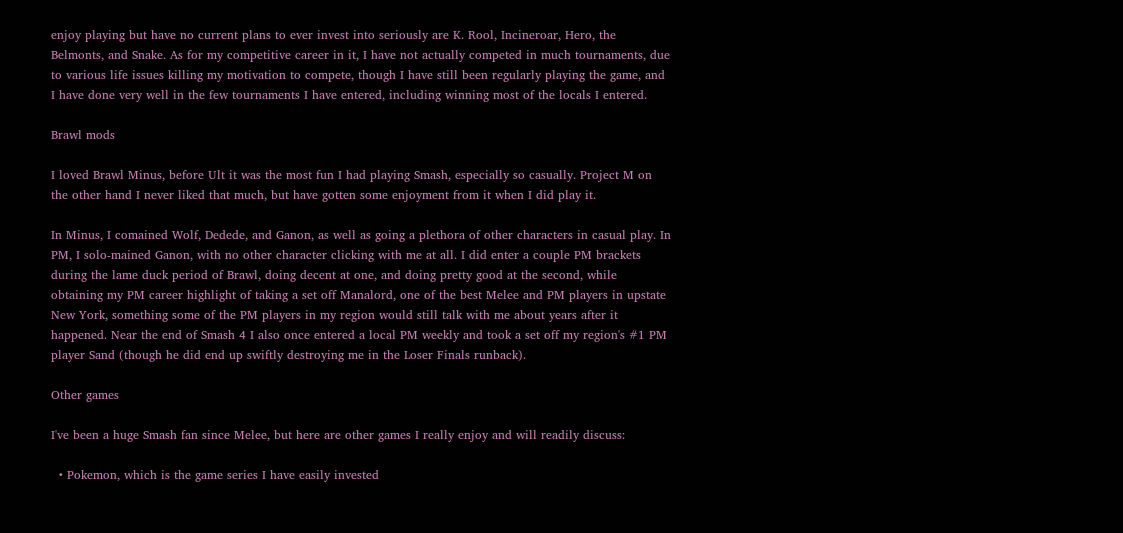enjoy playing but have no current plans to ever invest into seriously are K. Rool, Incineroar, Hero, the Belmonts, and Snake. As for my competitive career in it, I have not actually competed in much tournaments, due to various life issues killing my motivation to compete, though I have still been regularly playing the game, and I have done very well in the few tournaments I have entered, including winning most of the locals I entered.

Brawl mods

I loved Brawl Minus, before Ult it was the most fun I had playing Smash, especially so casually. Project M on the other hand I never liked that much, but have gotten some enjoyment from it when I did play it.

In Minus, I comained Wolf, Dedede, and Ganon, as well as going a plethora of other characters in casual play. In PM, I solo-mained Ganon, with no other character clicking with me at all. I did enter a couple PM brackets during the lame duck period of Brawl, doing decent at one, and doing pretty good at the second, while obtaining my PM career highlight of taking a set off Manalord, one of the best Melee and PM players in upstate New York, something some of the PM players in my region would still talk with me about years after it happened. Near the end of Smash 4 I also once entered a local PM weekly and took a set off my region's #1 PM player Sand (though he did end up swiftly destroying me in the Loser Finals runback).

Other games

I've been a huge Smash fan since Melee, but here are other games I really enjoy and will readily discuss:

  • Pokemon, which is the game series I have easily invested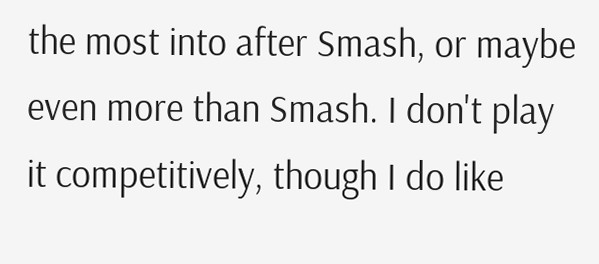the most into after Smash, or maybe even more than Smash. I don't play it competitively, though I do like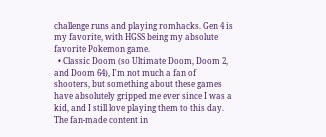challenge runs and playing romhacks. Gen 4 is my favorite, with HGSS being my absolute favorite Pokemon game.
  • Classic Doom (so Ultimate Doom, Doom 2, and Doom 64), I'm not much a fan of shooters, but something about these games have absolutely gripped me ever since I was a kid, and I still love playing them to this day. The fan-made content in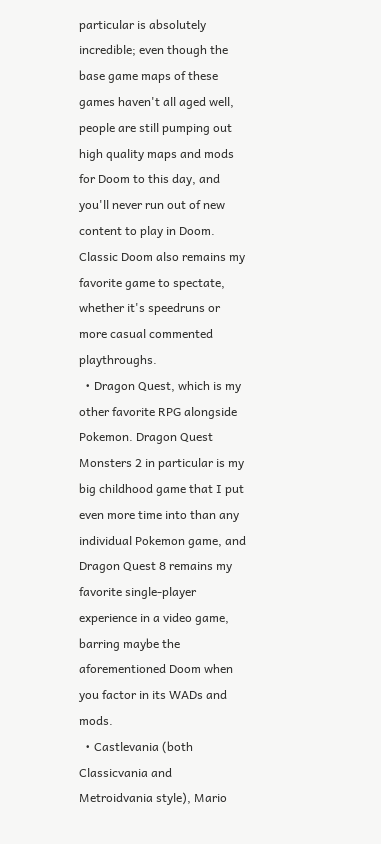particular is absolutely incredible; even though the base game maps of these games haven't all aged well, people are still pumping out high quality maps and mods for Doom to this day, and you'll never run out of new content to play in Doom. Classic Doom also remains my favorite game to spectate, whether it's speedruns or more casual commented playthroughs.
  • Dragon Quest, which is my other favorite RPG alongside Pokemon. Dragon Quest Monsters 2 in particular is my big childhood game that I put even more time into than any individual Pokemon game, and Dragon Quest 8 remains my favorite single-player experience in a video game, barring maybe the aforementioned Doom when you factor in its WADs and mods.
  • Castlevania (both Classicvania and Metroidvania style), Mario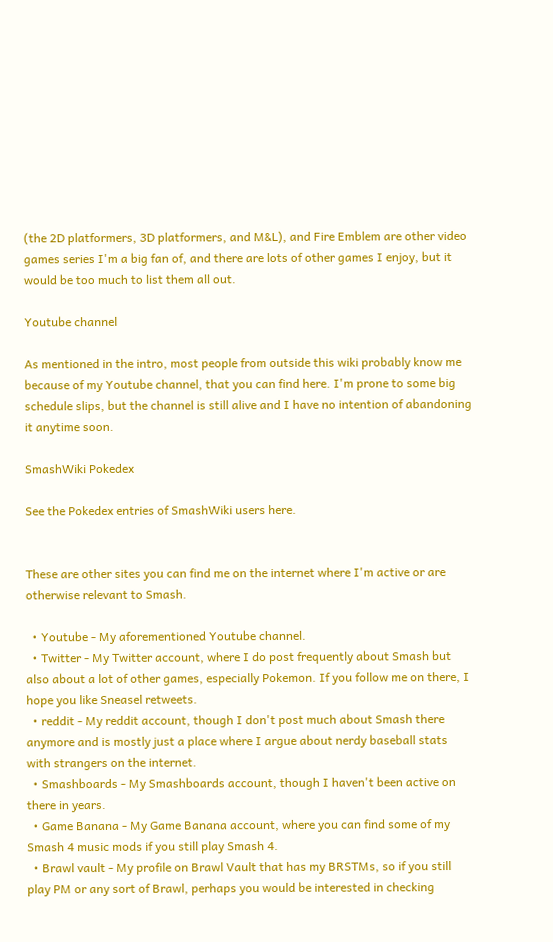(the 2D platformers, 3D platformers, and M&L), and Fire Emblem are other video games series I'm a big fan of, and there are lots of other games I enjoy, but it would be too much to list them all out.

Youtube channel

As mentioned in the intro, most people from outside this wiki probably know me because of my Youtube channel, that you can find here. I'm prone to some big schedule slips, but the channel is still alive and I have no intention of abandoning it anytime soon.

SmashWiki Pokedex

See the Pokedex entries of SmashWiki users here.


These are other sites you can find me on the internet where I'm active or are otherwise relevant to Smash.

  • Youtube - My aforementioned Youtube channel.
  • Twitter - My Twitter account, where I do post frequently about Smash but also about a lot of other games, especially Pokemon. If you follow me on there, I hope you like Sneasel retweets.
  • reddit - My reddit account, though I don't post much about Smash there anymore and is mostly just a place where I argue about nerdy baseball stats with strangers on the internet.
  • Smashboards - My Smashboards account, though I haven't been active on there in years.
  • Game Banana - My Game Banana account, where you can find some of my Smash 4 music mods if you still play Smash 4.
  • Brawl vault - My profile on Brawl Vault that has my BRSTMs, so if you still play PM or any sort of Brawl, perhaps you would be interested in checking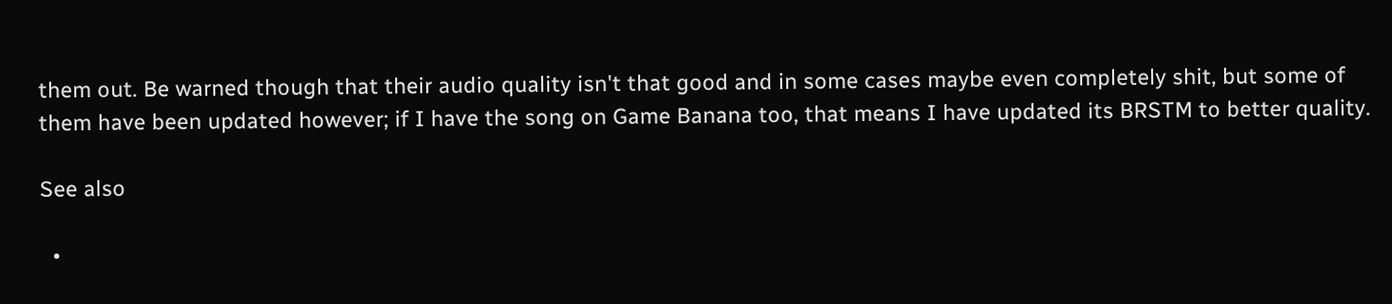them out. Be warned though that their audio quality isn't that good and in some cases maybe even completely shit, but some of them have been updated however; if I have the song on Game Banana too, that means I have updated its BRSTM to better quality.

See also

  •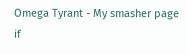Omega Tyrant - My smasher page if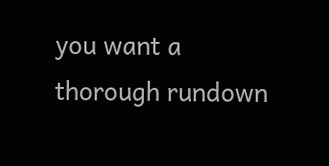you want a thorough rundown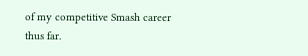of my competitive Smash career thus far.